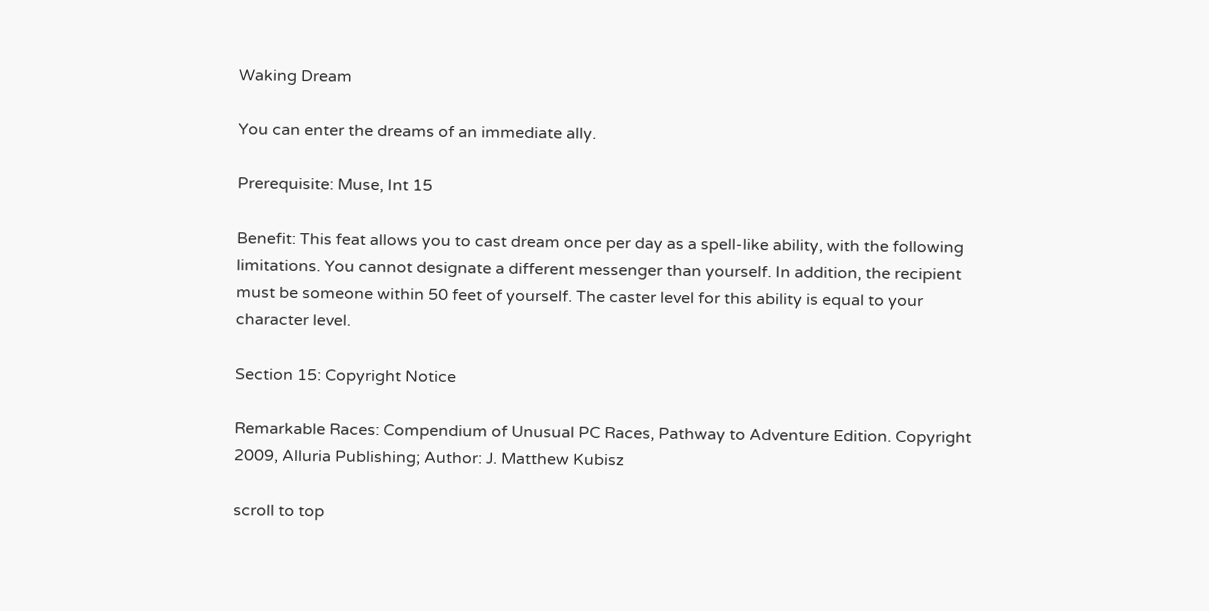Waking Dream

You can enter the dreams of an immediate ally.

Prerequisite: Muse, Int 15

Benefit: This feat allows you to cast dream once per day as a spell-like ability, with the following limitations. You cannot designate a different messenger than yourself. In addition, the recipient must be someone within 50 feet of yourself. The caster level for this ability is equal to your character level.

Section 15: Copyright Notice

Remarkable Races: Compendium of Unusual PC Races, Pathway to Adventure Edition. Copyright 2009, Alluria Publishing; Author: J. Matthew Kubisz

scroll to top